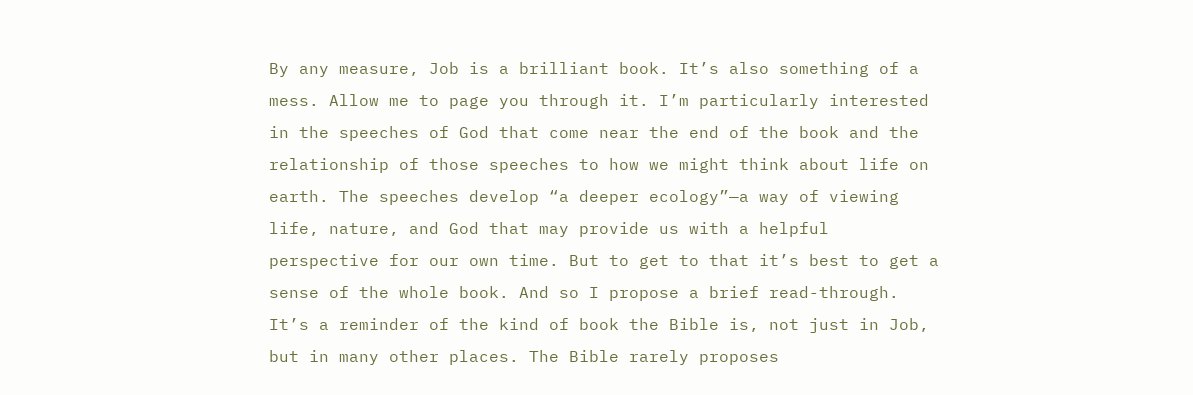By any measure, Job is a brilliant book. It’s also something of a mess. Allow me to page you through it. I’m particularly interested in the speeches of God that come near the end of the book and the relationship of those speeches to how we might think about life on earth. The speeches develop “a deeper ecology”—a way of viewing life, nature, and God that may provide us with a helpful perspective for our own time. But to get to that it’s best to get a sense of the whole book. And so I propose a brief read-through. It’s a reminder of the kind of book the Bible is, not just in Job, but in many other places. The Bible rarely proposes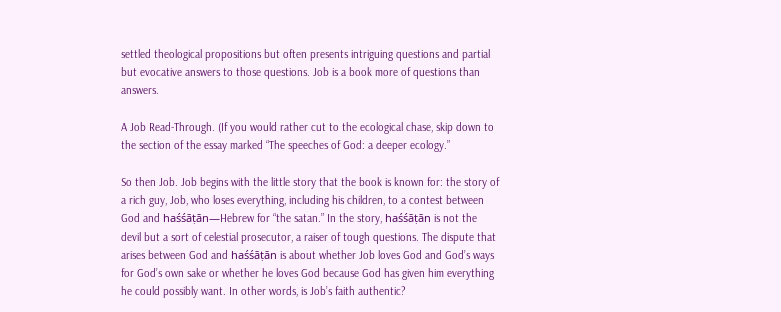settled theological propositions but often presents intriguing questions and partial but evocative answers to those questions. Job is a book more of questions than answers.

A Job Read-Through. (If you would rather cut to the ecological chase, skip down to the section of the essay marked “The speeches of God: a deeper ecology.”

So then Job. Job begins with the little story that the book is known for: the story of a rich guy, Job, who loses everything, including his children, to a contest between God and haśśāṭān—Hebrew for “the satan.” In the story, haśśāṭān is not the devil but a sort of celestial prosecutor, a raiser of tough questions. The dispute that arises between God and haśśāṭān is about whether Job loves God and God’s ways for God’s own sake or whether he loves God because God has given him everything he could possibly want. In other words, is Job’s faith authentic?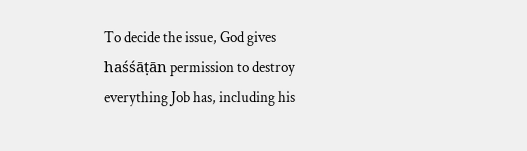To decide the issue, God gives haśśāṭān permission to destroy everything Job has, including his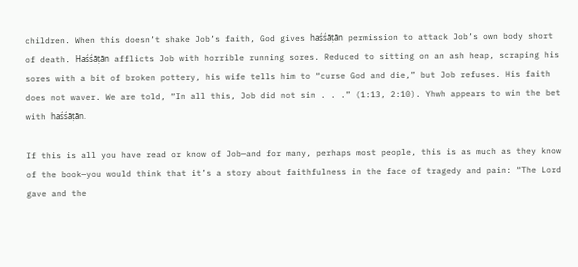children. When this doesn’t shake Job’s faith, God gives haśśāṭān permission to attack Job’s own body short of death. Haśśāṭān afflicts Job with horrible running sores. Reduced to sitting on an ash heap, scraping his sores with a bit of broken pottery, his wife tells him to “curse God and die,” but Job refuses. His faith does not waver. We are told, “In all this, Job did not sin . . .” (1:13, 2:10). Yhwh appears to win the bet with haśśāṭān.

If this is all you have read or know of Job—and for many, perhaps most people, this is as much as they know of the book—you would think that it’s a story about faithfulness in the face of tragedy and pain: “The Lord gave and the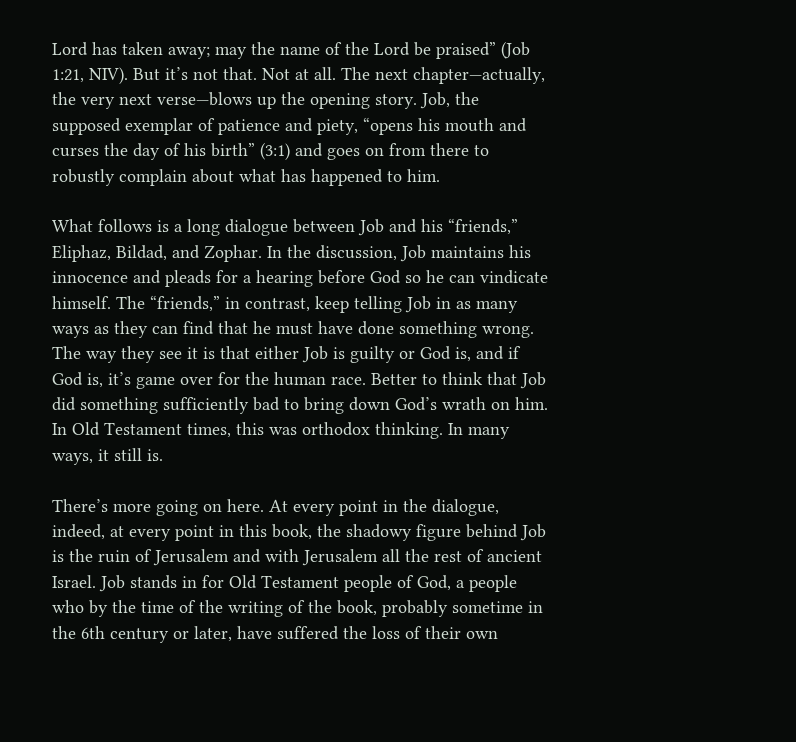Lord has taken away; may the name of the Lord be praised” (Job 1:21, NIV). But it’s not that. Not at all. The next chapter—actually, the very next verse—blows up the opening story. Job, the supposed exemplar of patience and piety, “opens his mouth and curses the day of his birth” (3:1) and goes on from there to robustly complain about what has happened to him.

What follows is a long dialogue between Job and his “friends,” Eliphaz, Bildad, and Zophar. In the discussion, Job maintains his innocence and pleads for a hearing before God so he can vindicate himself. The “friends,” in contrast, keep telling Job in as many ways as they can find that he must have done something wrong. The way they see it is that either Job is guilty or God is, and if God is, it’s game over for the human race. Better to think that Job did something sufficiently bad to bring down God’s wrath on him. In Old Testament times, this was orthodox thinking. In many ways, it still is.

There’s more going on here. At every point in the dialogue, indeed, at every point in this book, the shadowy figure behind Job is the ruin of Jerusalem and with Jerusalem all the rest of ancient Israel. Job stands in for Old Testament people of God, a people who by the time of the writing of the book, probably sometime in the 6th century or later, have suffered the loss of their own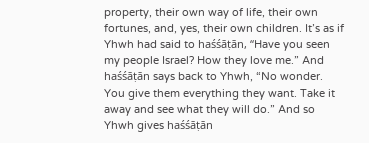property, their own way of life, their own fortunes, and, yes, their own children. It’s as if Yhwh had said to haśśāṭān, “Have you seen my people Israel? How they love me.” And haśśāṭān says back to Yhwh, “No wonder. You give them everything they want. Take it away and see what they will do.” And so Yhwh gives haśśāṭān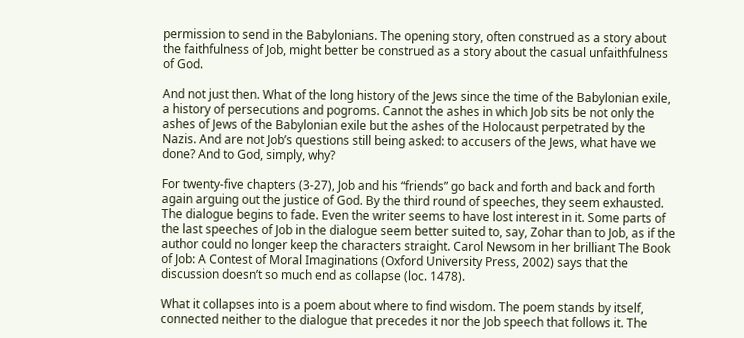permission to send in the Babylonians. The opening story, often construed as a story about the faithfulness of Job, might better be construed as a story about the casual unfaithfulness of God.

And not just then. What of the long history of the Jews since the time of the Babylonian exile, a history of persecutions and pogroms. Cannot the ashes in which Job sits be not only the ashes of Jews of the Babylonian exile but the ashes of the Holocaust perpetrated by the Nazis. And are not Job’s questions still being asked: to accusers of the Jews, what have we done? And to God, simply, why?

For twenty-five chapters (3-27), Job and his “friends” go back and forth and back and forth again arguing out the justice of God. By the third round of speeches, they seem exhausted. The dialogue begins to fade. Even the writer seems to have lost interest in it. Some parts of the last speeches of Job in the dialogue seem better suited to, say, Zohar than to Job, as if the author could no longer keep the characters straight. Carol Newsom in her brilliant The Book of Job: A Contest of Moral Imaginations (Oxford University Press, 2002) says that the discussion doesn’t so much end as collapse (loc. 1478).

What it collapses into is a poem about where to find wisdom. The poem stands by itself, connected neither to the dialogue that precedes it nor the Job speech that follows it. The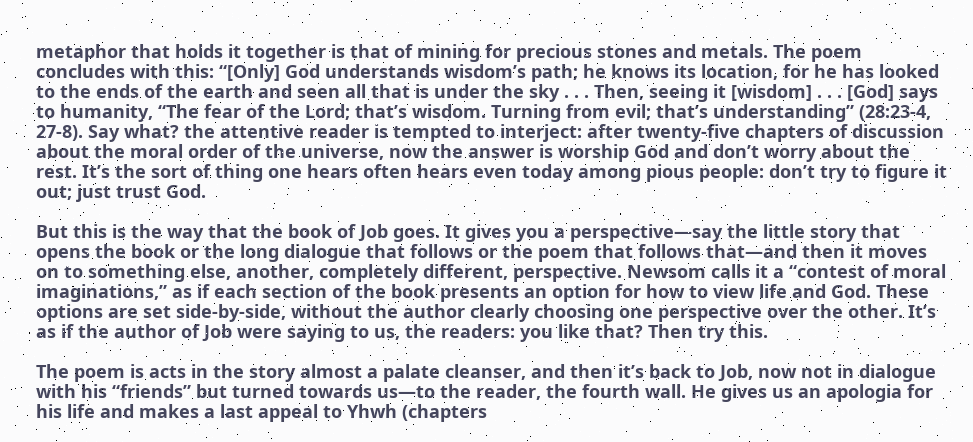metaphor that holds it together is that of mining for precious stones and metals. The poem concludes with this: “[Only] God understands wisdom’s path; he knows its location, for he has looked to the ends of the earth and seen all that is under the sky . . . Then, seeing it [wisdom] . . . [God] says to humanity, “The fear of the Lord; that’s wisdom. Turning from evil; that’s understanding” (28:23-4, 27-8). Say what? the attentive reader is tempted to interject: after twenty-five chapters of discussion about the moral order of the universe, now the answer is worship God and don’t worry about the rest. It’s the sort of thing one hears often hears even today among pious people: don’t try to figure it out; just trust God.

But this is the way that the book of Job goes. It gives you a perspective—say the little story that opens the book or the long dialogue that follows or the poem that follows that—and then it moves on to something else, another, completely different, perspective. Newsom calls it a “contest of moral imaginations,” as if each section of the book presents an option for how to view life and God. These options are set side-by-side, without the author clearly choosing one perspective over the other. It’s as if the author of Job were saying to us, the readers: you like that? Then try this.

The poem is acts in the story almost a palate cleanser, and then it’s back to Job, now not in dialogue with his “friends” but turned towards us—to the reader, the fourth wall. He gives us an apologia for his life and makes a last appeal to Yhwh (chapters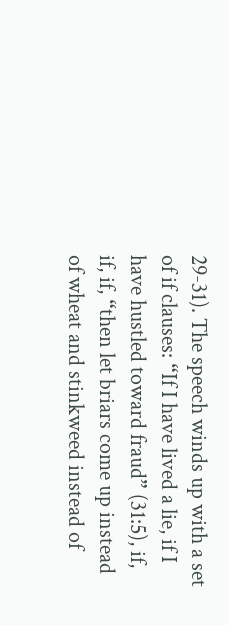29-31). The speech winds up with a set of if clauses: “If I have lived a lie, if I have hustled toward fraud” (31:5), if, if, if, “then let briars come up instead of wheat and stinkweed instead of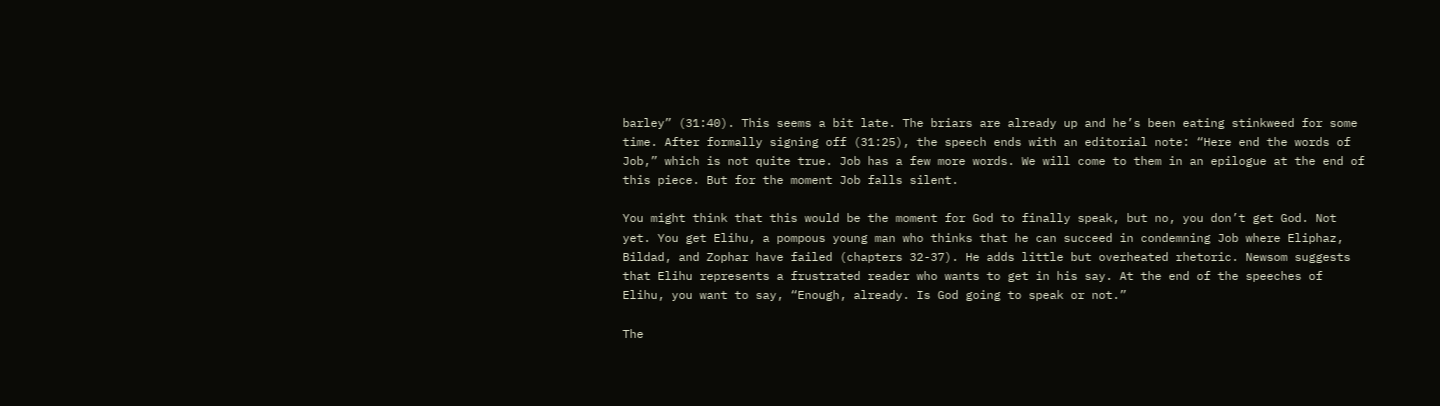barley” (31:40). This seems a bit late. The briars are already up and he’s been eating stinkweed for some time. After formally signing off (31:25), the speech ends with an editorial note: “Here end the words of Job,” which is not quite true. Job has a few more words. We will come to them in an epilogue at the end of this piece. But for the moment Job falls silent.

You might think that this would be the moment for God to finally speak, but no, you don’t get God. Not yet. You get Elihu, a pompous young man who thinks that he can succeed in condemning Job where Eliphaz, Bildad, and Zophar have failed (chapters 32-37). He adds little but overheated rhetoric. Newsom suggests that Elihu represents a frustrated reader who wants to get in his say. At the end of the speeches of Elihu, you want to say, “Enough, already. Is God going to speak or not.”

The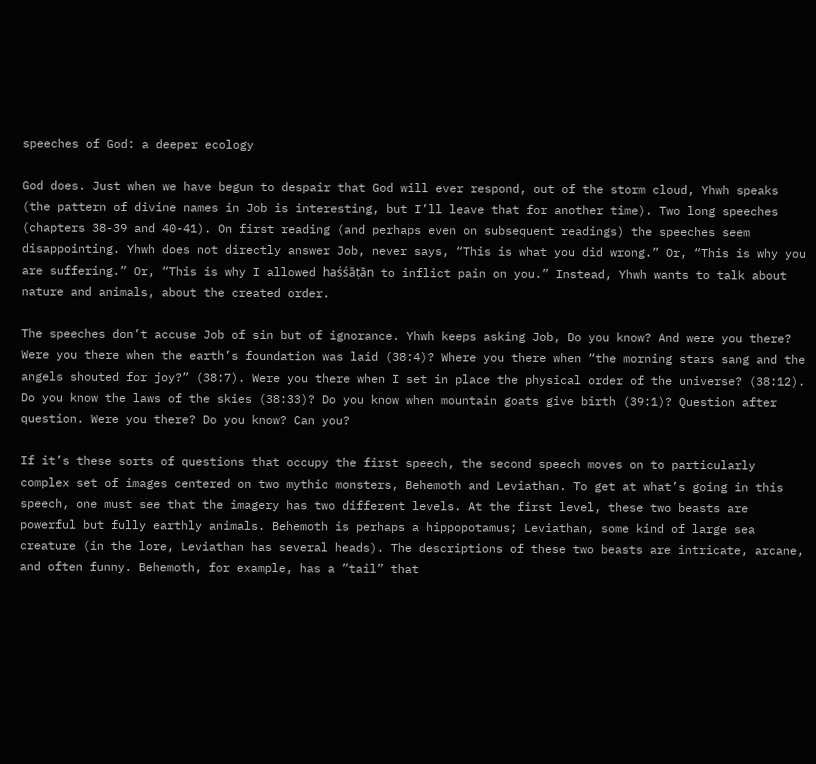speeches of God: a deeper ecology

God does. Just when we have begun to despair that God will ever respond, out of the storm cloud, Yhwh speaks  (the pattern of divine names in Job is interesting, but I’ll leave that for another time). Two long speeches (chapters 38-39 and 40-41). On first reading (and perhaps even on subsequent readings) the speeches seem disappointing. Yhwh does not directly answer Job, never says, “This is what you did wrong.” Or, “This is why you are suffering.” Or, “This is why I allowed haśśāṭān to inflict pain on you.” Instead, Yhwh wants to talk about nature and animals, about the created order.

The speeches don’t accuse Job of sin but of ignorance. Yhwh keeps asking Job, Do you know? And were you there? Were you there when the earth’s foundation was laid (38:4)? Where you there when “the morning stars sang and the angels shouted for joy?” (38:7). Were you there when I set in place the physical order of the universe? (38:12). Do you know the laws of the skies (38:33)? Do you know when mountain goats give birth (39:1)? Question after question. Were you there? Do you know? Can you?

If it’s these sorts of questions that occupy the first speech, the second speech moves on to particularly complex set of images centered on two mythic monsters, Behemoth and Leviathan. To get at what’s going in this speech, one must see that the imagery has two different levels. At the first level, these two beasts are powerful but fully earthly animals. Behemoth is perhaps a hippopotamus; Leviathan, some kind of large sea creature (in the lore, Leviathan has several heads). The descriptions of these two beasts are intricate, arcane, and often funny. Behemoth, for example, has a ”tail” that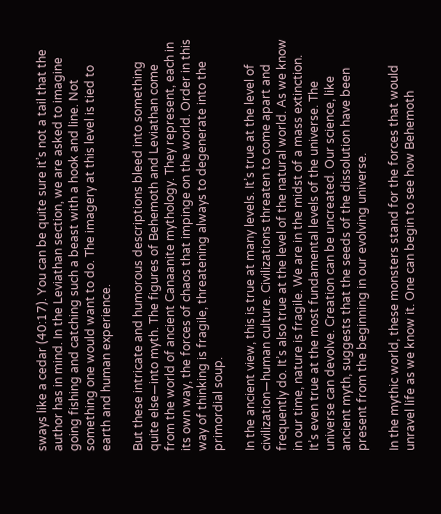sways like a cedar (40:17). You can be quite sure it’s not a tail that the author has in mind. In the Leviathan section, we are asked to imagine going fishing and catching such a beast with a hook and line. Not something one would want to do. The imagery at this level is tied to earth and human experience.

But these intricate and humorous descriptions bleed into something quite else—into myth. The figures of Behemoth and Leviathan come from the world of ancient Canaanite mythology. They represent, each in its own way, the forces of chaos that impinge on the world. Order in this way of thinking is fragile, threatening always to degenerate into the primordial soup.

In the ancient view, this is true at many levels. It’s true at the level of civilization—human culture. Civilizations threaten to come apart and frequently do. It’s also true at the level of the natural world. As we know in our time, nature is fragile. We are in the midst of a mass extinction. It’s even true at the most fundamental levels of the universe. The universe can devolve. Creation can be uncreated. Our science, like ancient myth, suggests that the seeds of the dissolution have been present from the beginning in our evolving universe.

In the mythic world, these monsters stand for the forces that would unravel life as we know it. One can begin to see how Behemoth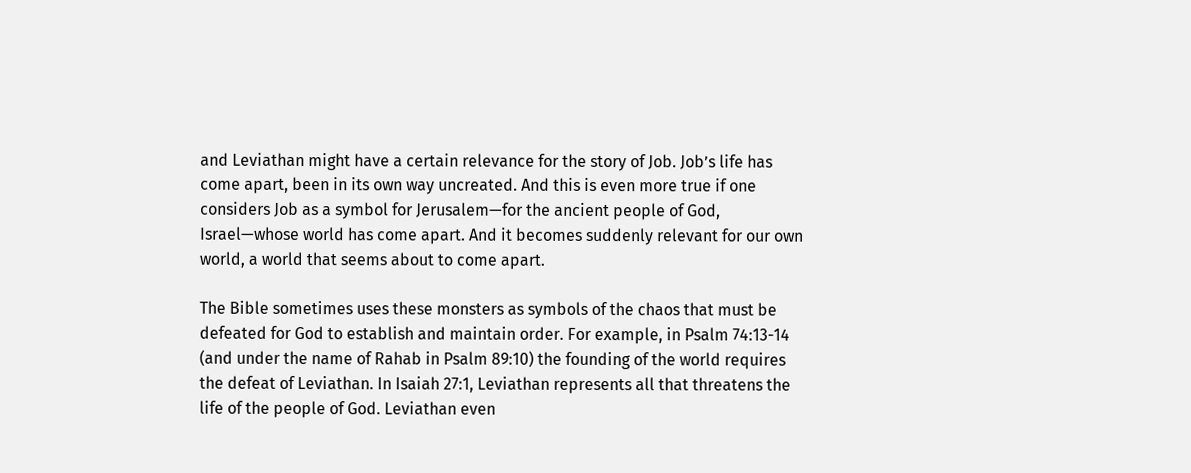and Leviathan might have a certain relevance for the story of Job. Job’s life has come apart, been in its own way uncreated. And this is even more true if one considers Job as a symbol for Jerusalem—for the ancient people of God, Israel—whose world has come apart. And it becomes suddenly relevant for our own world, a world that seems about to come apart.

The Bible sometimes uses these monsters as symbols of the chaos that must be defeated for God to establish and maintain order. For example, in Psalm 74:13-14 (and under the name of Rahab in Psalm 89:10) the founding of the world requires the defeat of Leviathan. In Isaiah 27:1, Leviathan represents all that threatens the life of the people of God. Leviathan even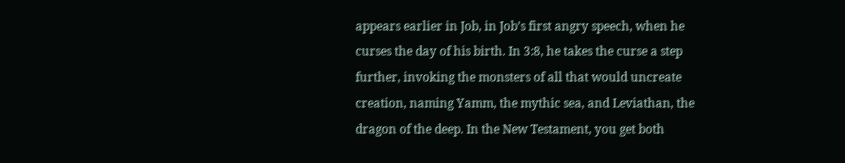appears earlier in Job, in Job’s first angry speech, when he curses the day of his birth. In 3:8, he takes the curse a step further, invoking the monsters of all that would uncreate creation, naming Yamm, the mythic sea, and Leviathan, the dragon of the deep. In the New Testament, you get both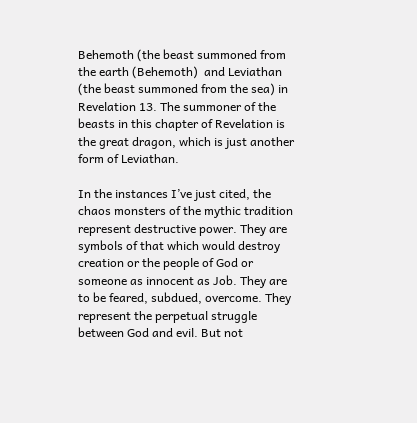Behemoth (the beast summoned from the earth (Behemoth)  and Leviathan (the beast summoned from the sea) in Revelation 13. The summoner of the beasts in this chapter of Revelation is the great dragon, which is just another form of Leviathan.

In the instances I’ve just cited, the chaos monsters of the mythic tradition represent destructive power. They are symbols of that which would destroy creation or the people of God or someone as innocent as Job. They are to be feared, subdued, overcome. They represent the perpetual struggle between God and evil. But not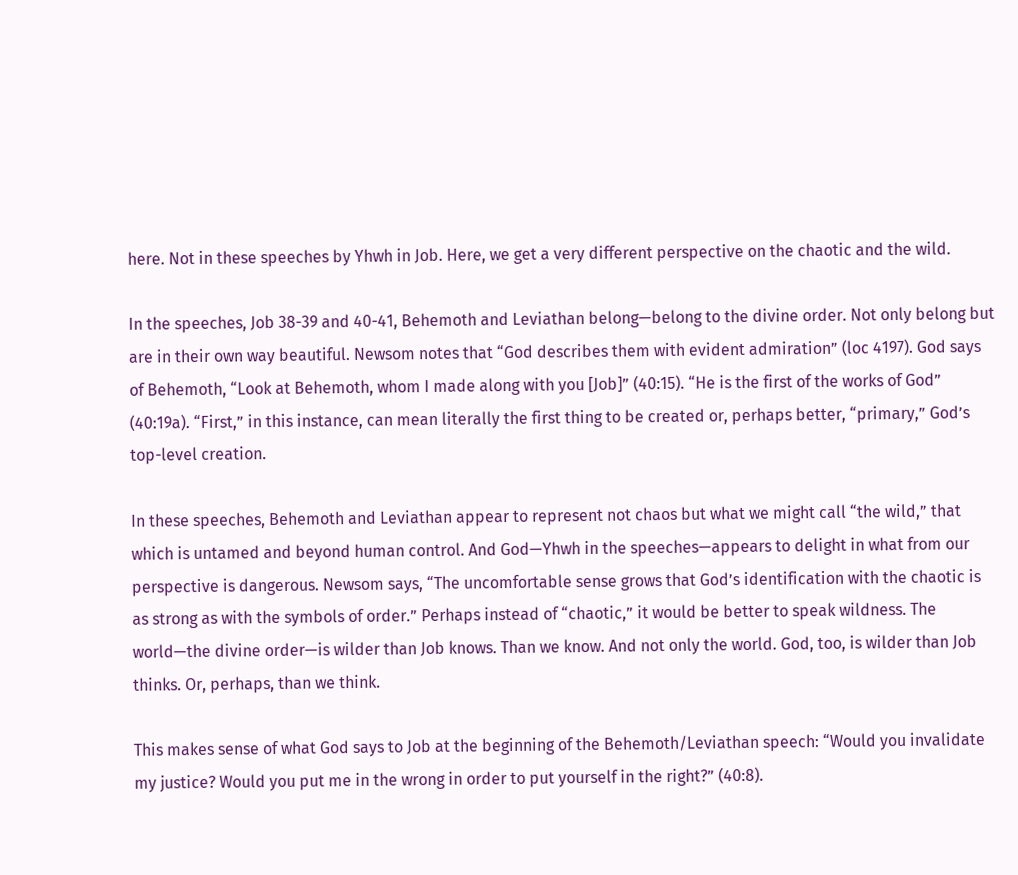here. Not in these speeches by Yhwh in Job. Here, we get a very different perspective on the chaotic and the wild.

In the speeches, Job 38-39 and 40-41, Behemoth and Leviathan belong—belong to the divine order. Not only belong but are in their own way beautiful. Newsom notes that “God describes them with evident admiration” (loc 4197). God says of Behemoth, “Look at Behemoth, whom I made along with you [Job]” (40:15). “He is the first of the works of God” (40:19a). “First,” in this instance, can mean literally the first thing to be created or, perhaps better, “primary,” God’s top-level creation.

In these speeches, Behemoth and Leviathan appear to represent not chaos but what we might call “the wild,” that which is untamed and beyond human control. And God—Yhwh in the speeches—appears to delight in what from our perspective is dangerous. Newsom says, “The uncomfortable sense grows that God’s identification with the chaotic is as strong as with the symbols of order.” Perhaps instead of “chaotic,” it would be better to speak wildness. The world—the divine order—is wilder than Job knows. Than we know. And not only the world. God, too, is wilder than Job thinks. Or, perhaps, than we think.

This makes sense of what God says to Job at the beginning of the Behemoth/Leviathan speech: “Would you invalidate my justice? Would you put me in the wrong in order to put yourself in the right?” (40:8).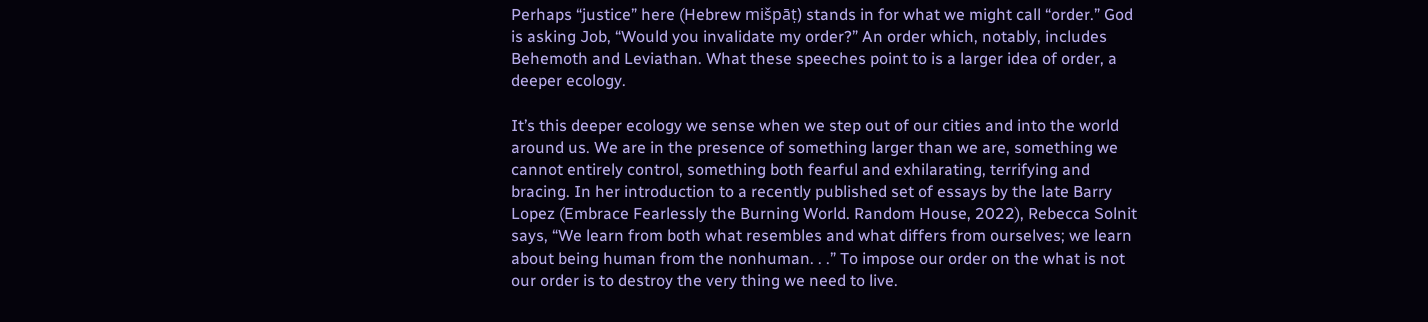Perhaps “justice” here (Hebrew mišpāṭ) stands in for what we might call “order.” God is asking Job, “Would you invalidate my order?” An order which, notably, includes Behemoth and Leviathan. What these speeches point to is a larger idea of order, a deeper ecology.

It’s this deeper ecology we sense when we step out of our cities and into the world around us. We are in the presence of something larger than we are, something we cannot entirely control, something both fearful and exhilarating, terrifying and bracing. In her introduction to a recently published set of essays by the late Barry Lopez (Embrace Fearlessly the Burning World. Random House, 2022), Rebecca Solnit says, “We learn from both what resembles and what differs from ourselves; we learn about being human from the nonhuman. . .” To impose our order on the what is not our order is to destroy the very thing we need to live.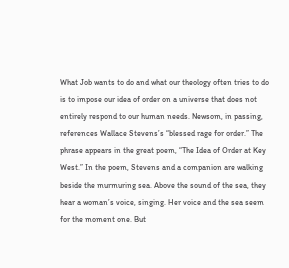What Job wants to do and what our theology often tries to do is to impose our idea of order on a universe that does not entirely respond to our human needs. Newsom, in passing, references Wallace Stevens’s “blessed rage for order.” The phrase appears in the great poem, “The Idea of Order at Key West.” In the poem, Stevens and a companion are walking beside the murmuring sea. Above the sound of the sea, they hear a woman’s voice, singing. Her voice and the sea seem for the moment one. But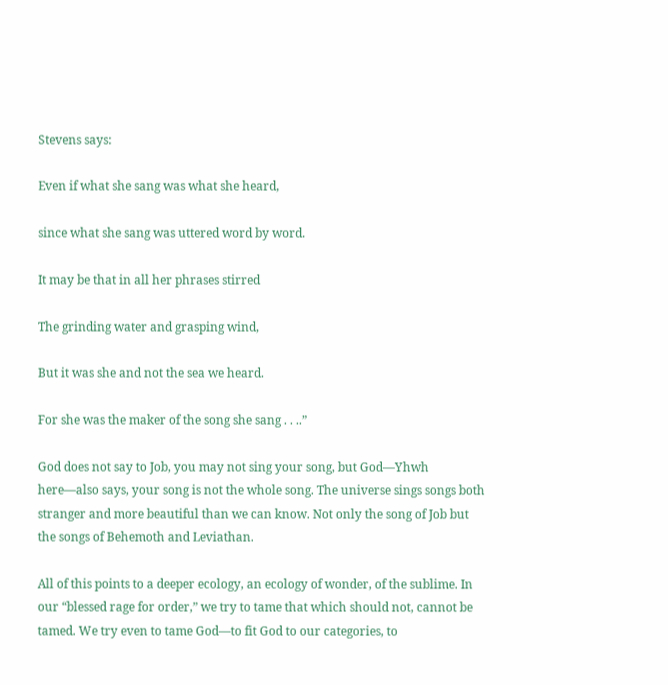Stevens says:

Even if what she sang was what she heard,

since what she sang was uttered word by word.

It may be that in all her phrases stirred

The grinding water and grasping wind,

But it was she and not the sea we heard.

For she was the maker of the song she sang . . ..”

God does not say to Job, you may not sing your song, but God—Yhwh here—also says, your song is not the whole song. The universe sings songs both stranger and more beautiful than we can know. Not only the song of Job but the songs of Behemoth and Leviathan.

All of this points to a deeper ecology, an ecology of wonder, of the sublime. In our “blessed rage for order,” we try to tame that which should not, cannot be tamed. We try even to tame God—to fit God to our categories, to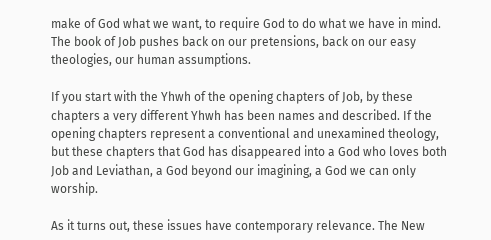make of God what we want, to require God to do what we have in mind. The book of Job pushes back on our pretensions, back on our easy theologies, our human assumptions.

If you start with the Yhwh of the opening chapters of Job, by these chapters a very different Yhwh has been names and described. If the opening chapters represent a conventional and unexamined theology, but these chapters that God has disappeared into a God who loves both Job and Leviathan, a God beyond our imagining, a God we can only worship.

As it turns out, these issues have contemporary relevance. The New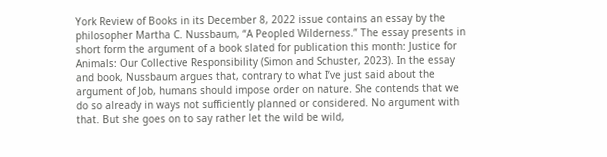York Review of Books in its December 8, 2022 issue contains an essay by the philosopher Martha C. Nussbaum, “A Peopled Wilderness.” The essay presents in short form the argument of a book slated for publication this month: Justice for Animals: Our Collective Responsibility (Simon and Schuster, 2023). In the essay and book, Nussbaum argues that, contrary to what I’ve just said about the argument of Job, humans should impose order on nature. She contends that we do so already in ways not sufficiently planned or considered. No argument with that. But she goes on to say rather let the wild be wild,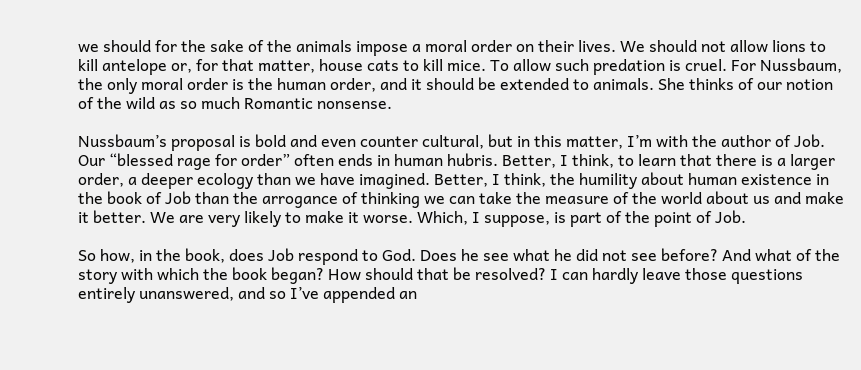we should for the sake of the animals impose a moral order on their lives. We should not allow lions to kill antelope or, for that matter, house cats to kill mice. To allow such predation is cruel. For Nussbaum, the only moral order is the human order, and it should be extended to animals. She thinks of our notion of the wild as so much Romantic nonsense.

Nussbaum’s proposal is bold and even counter cultural, but in this matter, I’m with the author of Job. Our “blessed rage for order” often ends in human hubris. Better, I think, to learn that there is a larger order, a deeper ecology than we have imagined. Better, I think, the humility about human existence in the book of Job than the arrogance of thinking we can take the measure of the world about us and make it better. We are very likely to make it worse. Which, I suppose, is part of the point of Job.

So how, in the book, does Job respond to God. Does he see what he did not see before? And what of the story with which the book began? How should that be resolved? I can hardly leave those questions entirely unanswered, and so I’ve appended an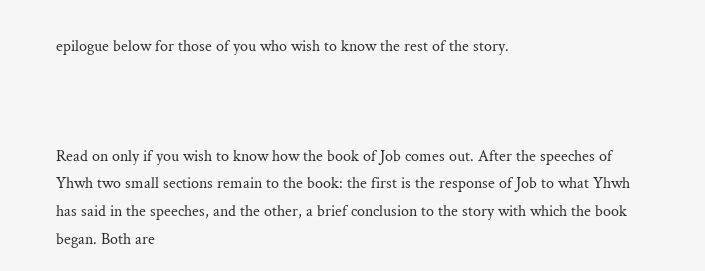epilogue below for those of you who wish to know the rest of the story.



Read on only if you wish to know how the book of Job comes out. After the speeches of Yhwh two small sections remain to the book: the first is the response of Job to what Yhwh has said in the speeches, and the other, a brief conclusion to the story with which the book began. Both are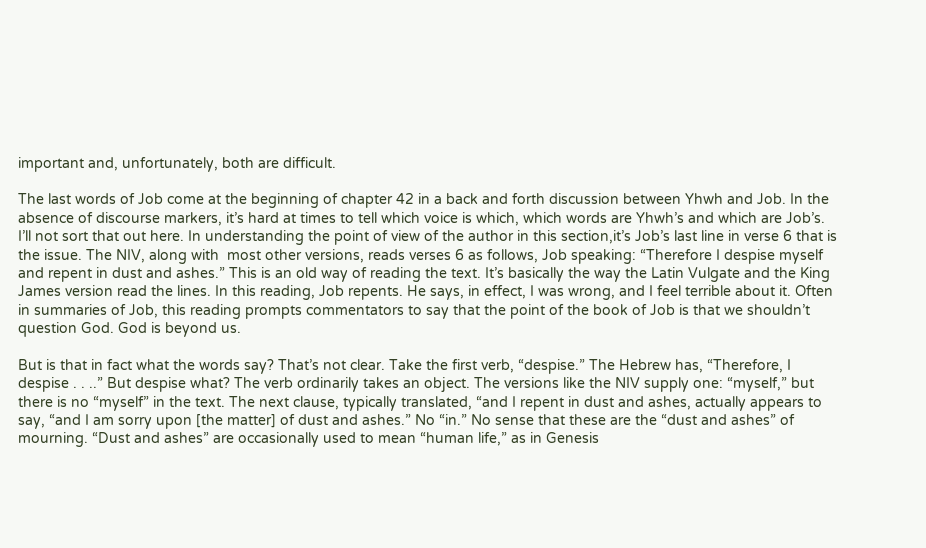important and, unfortunately, both are difficult.

The last words of Job come at the beginning of chapter 42 in a back and forth discussion between Yhwh and Job. In the absence of discourse markers, it’s hard at times to tell which voice is which, which words are Yhwh’s and which are Job’s. I’ll not sort that out here. In understanding the point of view of the author in this section,it’s Job’s last line in verse 6 that is the issue. The NIV, along with  most other versions, reads verses 6 as follows, Job speaking: “Therefore I despise myself and repent in dust and ashes.” This is an old way of reading the text. It’s basically the way the Latin Vulgate and the King James version read the lines. In this reading, Job repents. He says, in effect, I was wrong, and I feel terrible about it. Often in summaries of Job, this reading prompts commentators to say that the point of the book of Job is that we shouldn’t question God. God is beyond us.

But is that in fact what the words say? That’s not clear. Take the first verb, “despise.” The Hebrew has, “Therefore, I despise . . ..” But despise what? The verb ordinarily takes an object. The versions like the NIV supply one: “myself,” but there is no “myself” in the text. The next clause, typically translated, “and I repent in dust and ashes, actually appears to say, “and I am sorry upon [the matter] of dust and ashes.” No “in.” No sense that these are the “dust and ashes” of mourning. “Dust and ashes” are occasionally used to mean “human life,” as in Genesis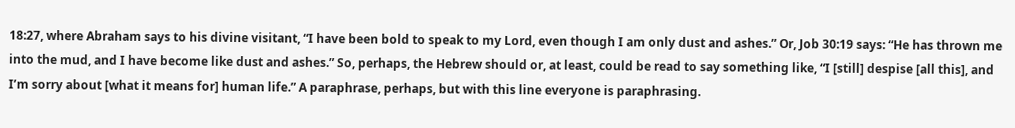18:27, where Abraham says to his divine visitant, “I have been bold to speak to my Lord, even though I am only dust and ashes.” Or, Job 30:19 says: “He has thrown me into the mud, and I have become like dust and ashes.” So, perhaps, the Hebrew should or, at least, could be read to say something like, “I [still] despise [all this], and I’m sorry about [what it means for] human life.” A paraphrase, perhaps, but with this line everyone is paraphrasing.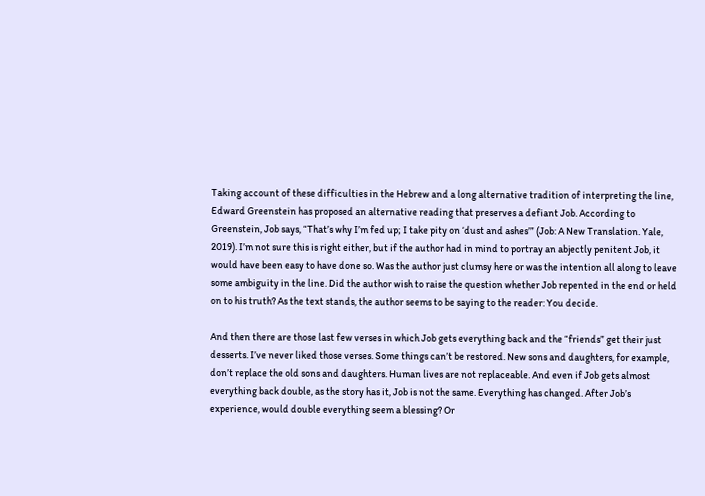Taking account of these difficulties in the Hebrew and a long alternative tradition of interpreting the line, Edward Greenstein has proposed an alternative reading that preserves a defiant Job. According to Greenstein, Job says, “That’s why I’m fed up; I take pity on ‘dust and ashes’” (Job: A New Translation. Yale, 2019). I’m not sure this is right either, but if the author had in mind to portray an abjectly penitent Job, it would have been easy to have done so. Was the author just clumsy here or was the intention all along to leave some ambiguity in the line. Did the author wish to raise the question whether Job repented in the end or held on to his truth? As the text stands, the author seems to be saying to the reader: You decide.

And then there are those last few verses in which Job gets everything back and the “friends” get their just desserts. I’ve never liked those verses. Some things can’t be restored. New sons and daughters, for example, don’t replace the old sons and daughters. Human lives are not replaceable. And even if Job gets almost everything back double, as the story has it, Job is not the same. Everything has changed. After Job’s experience, would double everything seem a blessing? Or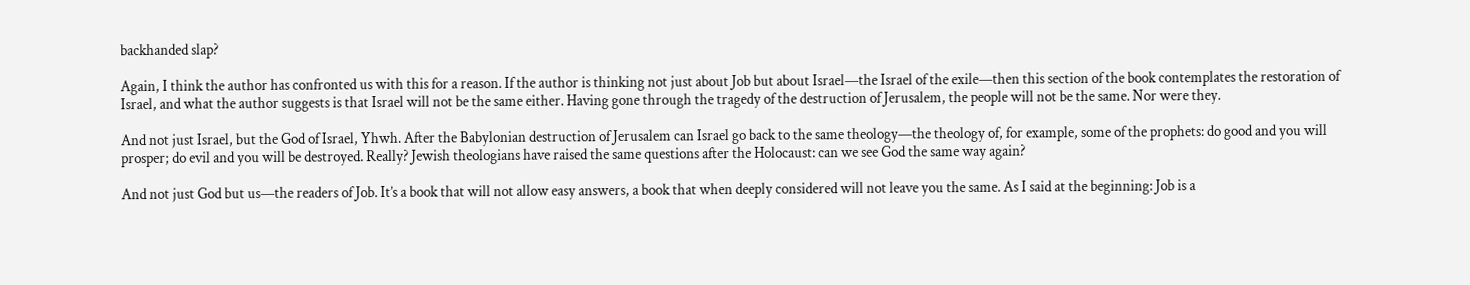backhanded slap?

Again, I think the author has confronted us with this for a reason. If the author is thinking not just about Job but about Israel—the Israel of the exile—then this section of the book contemplates the restoration of Israel, and what the author suggests is that Israel will not be the same either. Having gone through the tragedy of the destruction of Jerusalem, the people will not be the same. Nor were they.

And not just Israel, but the God of Israel, Yhwh. After the Babylonian destruction of Jerusalem can Israel go back to the same theology—the theology of, for example, some of the prophets: do good and you will prosper; do evil and you will be destroyed. Really? Jewish theologians have raised the same questions after the Holocaust: can we see God the same way again?

And not just God but us—the readers of Job. It’s a book that will not allow easy answers, a book that when deeply considered will not leave you the same. As I said at the beginning: Job is a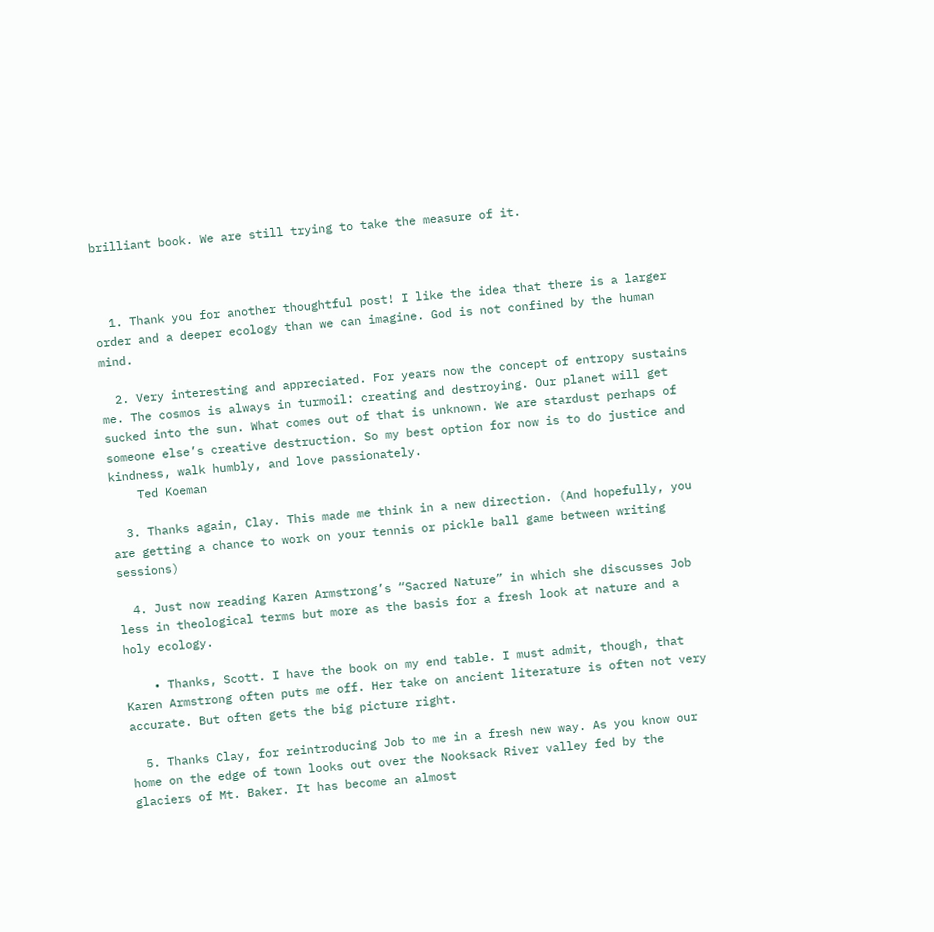brilliant book. We are still trying to take the measure of it.



  1. Thank you for another thoughtful post! I like the idea that there is a larger order and a deeper ecology than we can imagine. God is not confined by the human mind.

  2. Very interesting and appreciated. For years now the concept of entropy sustains me. The cosmos is always in turmoil: creating and destroying. Our planet will get sucked into the sun. What comes out of that is unknown. We are stardust perhaps of someone else’s creative destruction. So my best option for now is to do justice and kindness, walk humbly, and love passionately.
    Ted Koeman

  3. Thanks again, Clay. This made me think in a new direction. (And hopefully, you are getting a chance to work on your tennis or pickle ball game between writing sessions)

  4. Just now reading Karen Armstrong’s “Sacred Nature” in which she discusses Job less in theological terms but more as the basis for a fresh look at nature and a holy ecology.

    • Thanks, Scott. I have the book on my end table. I must admit, though, that Karen Armstrong often puts me off. Her take on ancient literature is often not very accurate. But often gets the big picture right.

  5. Thanks Clay, for reintroducing Job to me in a fresh new way. As you know our home on the edge of town looks out over the Nooksack River valley fed by the glaciers of Mt. Baker. It has become an almost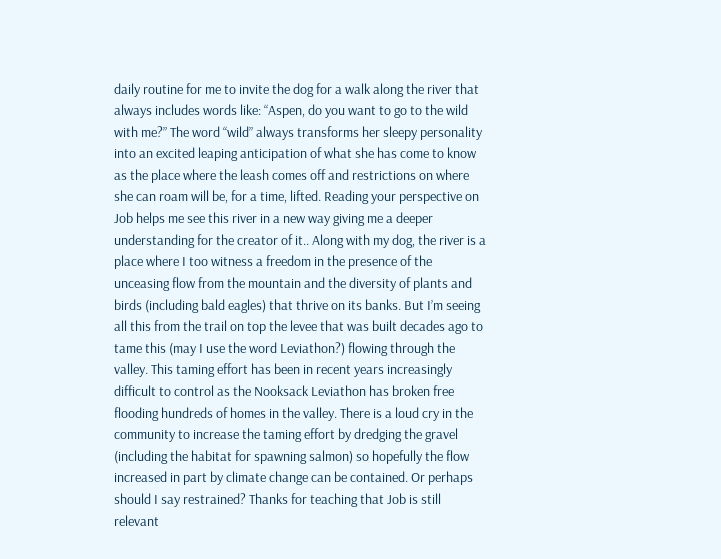daily routine for me to invite the dog for a walk along the river that always includes words like: “Aspen, do you want to go to the wild with me?” The word “wild” always transforms her sleepy personality into an excited leaping anticipation of what she has come to know as the place where the leash comes off and restrictions on where she can roam will be, for a time, lifted. Reading your perspective on Job helps me see this river in a new way giving me a deeper understanding for the creator of it.. Along with my dog, the river is a place where I too witness a freedom in the presence of the unceasing flow from the mountain and the diversity of plants and birds (including bald eagles) that thrive on its banks. But I’m seeing all this from the trail on top the levee that was built decades ago to tame this (may I use the word Leviathon?) flowing through the valley. This taming effort has been in recent years increasingly difficult to control as the Nooksack Leviathon has broken free flooding hundreds of homes in the valley. There is a loud cry in the community to increase the taming effort by dredging the gravel (including the habitat for spawning salmon) so hopefully the flow increased in part by climate change can be contained. Or perhaps should I say restrained? Thanks for teaching that Job is still relevant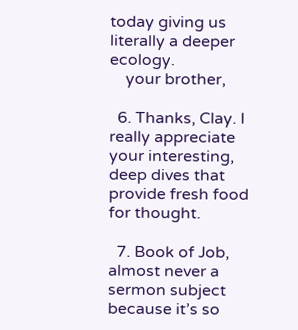today giving us literally a deeper ecology.
    your brother,

  6. Thanks, Clay. I really appreciate your interesting, deep dives that provide fresh food for thought.

  7. Book of Job, almost never a sermon subject because it’s so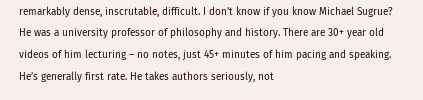remarkably dense, inscrutable, difficult. I don’t know if you know Michael Sugrue? He was a university professor of philosophy and history. There are 30+ year old videos of him lecturing – no notes, just 45+ minutes of him pacing and speaking. He’s generally first rate. He takes authors seriously, not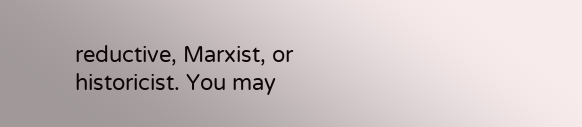reductive, Marxist, or historicist. You may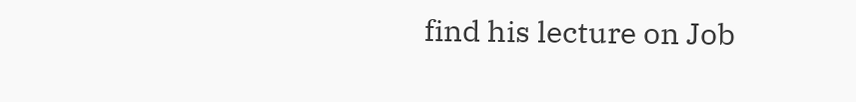find his lecture on Job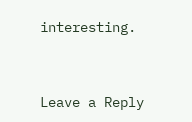interesting.


Leave a Reply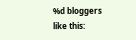%d bloggers like this: